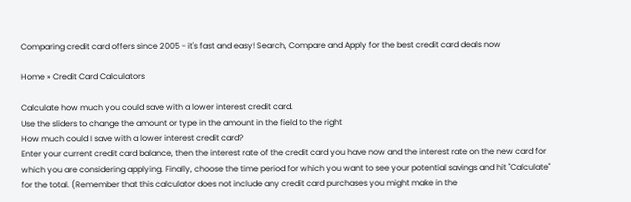Comparing credit card offers since 2005 - it's fast and easy! Search, Compare and Apply for the best credit card deals now

Home » Credit Card Calculators

Calculate how much you could save with a lower interest credit card.
Use the sliders to change the amount or type in the amount in the field to the right
How much could I save with a lower interest credit card?
Enter your current credit card balance, then the interest rate of the credit card you have now and the interest rate on the new card for which you are considering applying. Finally, choose the time period for which you want to see your potential savings and hit "Calculate" for the total. (Remember that this calculator does not include any credit card purchases you might make in the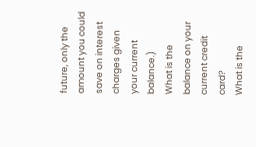future, only the amount you could save on interest charges given your current balance.)
What is the balance on your current credit card?
What is the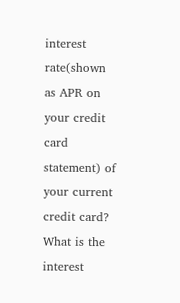interest rate(shown as APR on your credit card statement) of your current credit card?
What is the interest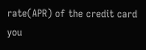rate(APR) of the credit card you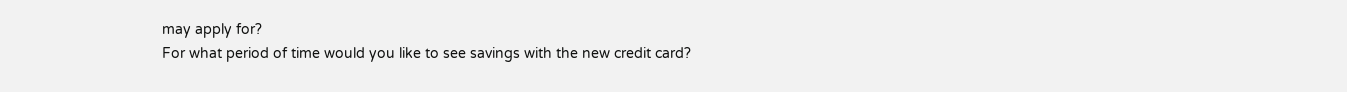may apply for?
For what period of time would you like to see savings with the new credit card?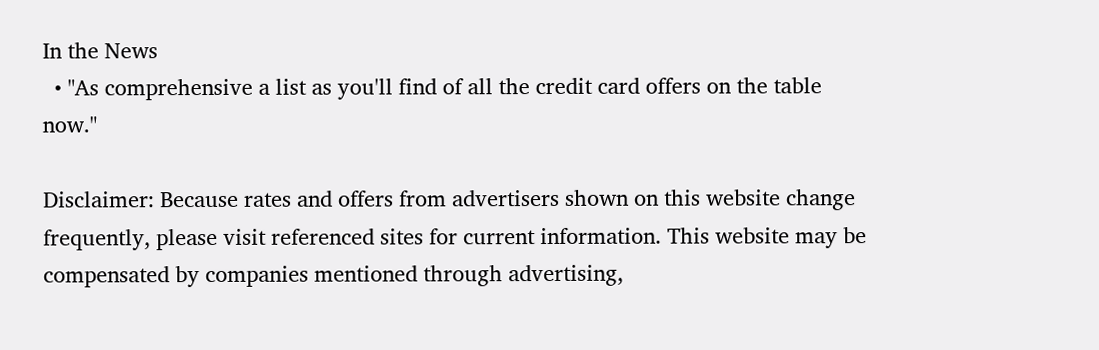In the News
  • "As comprehensive a list as you'll find of all the credit card offers on the table now."

Disclaimer: Because rates and offers from advertisers shown on this website change frequently, please visit referenced sites for current information. This website may be compensated by companies mentioned through advertising,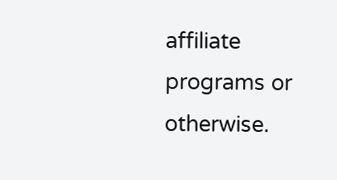affiliate programs or otherwise.